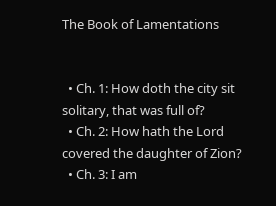The Book of Lamentations


  • Ch. 1: How doth the city sit solitary, that was full of?
  • Ch. 2: How hath the Lord covered the daughter of Zion?
  • Ch. 3: I am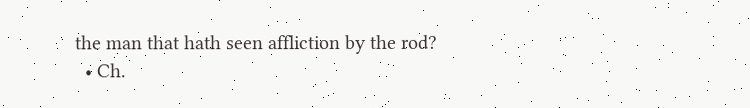the man that hath seen affliction by the rod?
  • Ch.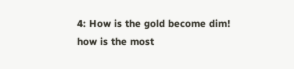4: How is the gold become dim! how is the most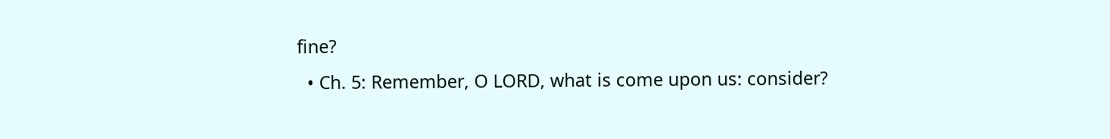fine?
  • Ch. 5: Remember, O LORD, what is come upon us: consider?